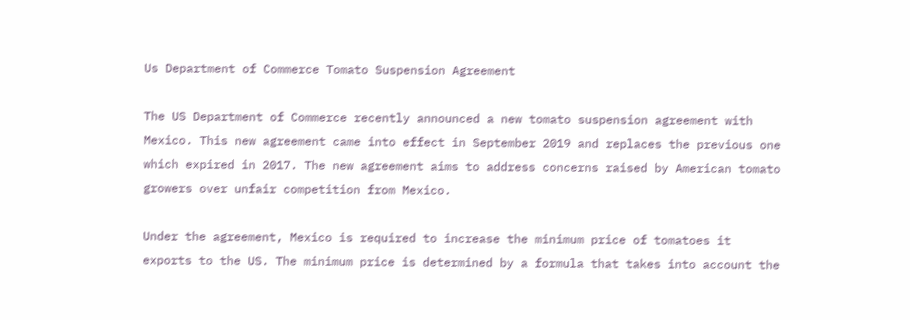Us Department of Commerce Tomato Suspension Agreement

The US Department of Commerce recently announced a new tomato suspension agreement with Mexico. This new agreement came into effect in September 2019 and replaces the previous one which expired in 2017. The new agreement aims to address concerns raised by American tomato growers over unfair competition from Mexico.

Under the agreement, Mexico is required to increase the minimum price of tomatoes it exports to the US. The minimum price is determined by a formula that takes into account the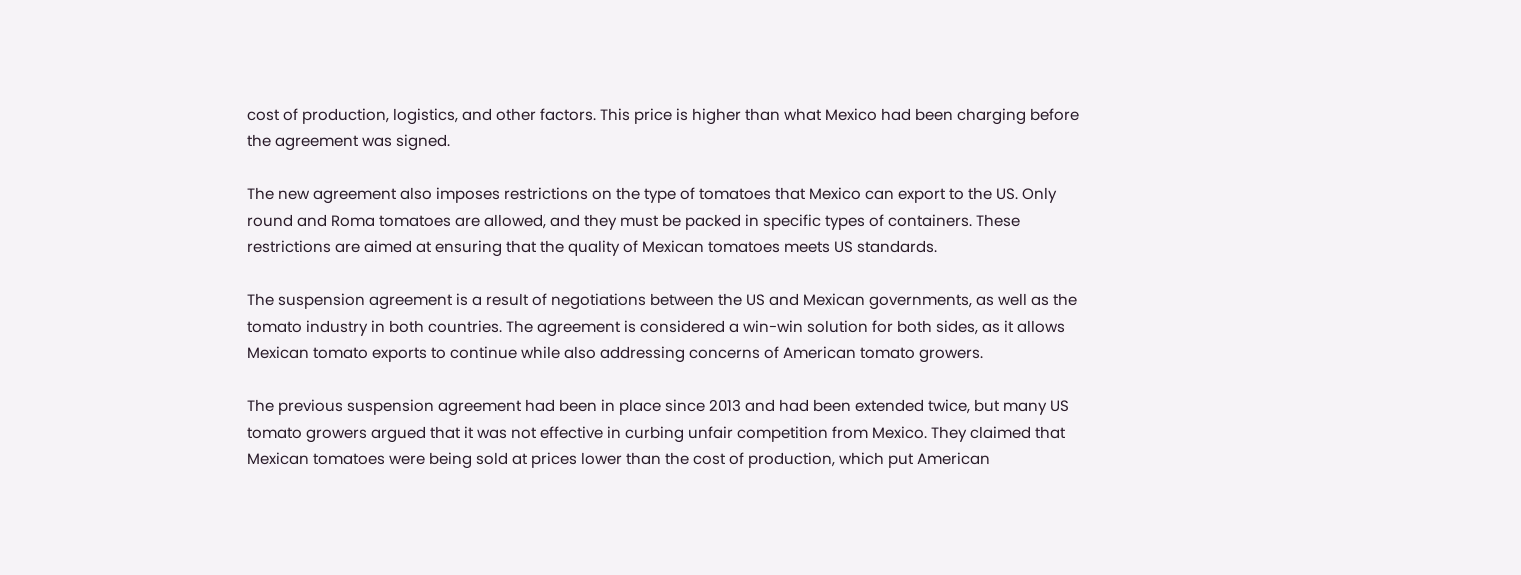cost of production, logistics, and other factors. This price is higher than what Mexico had been charging before the agreement was signed.

The new agreement also imposes restrictions on the type of tomatoes that Mexico can export to the US. Only round and Roma tomatoes are allowed, and they must be packed in specific types of containers. These restrictions are aimed at ensuring that the quality of Mexican tomatoes meets US standards.

The suspension agreement is a result of negotiations between the US and Mexican governments, as well as the tomato industry in both countries. The agreement is considered a win-win solution for both sides, as it allows Mexican tomato exports to continue while also addressing concerns of American tomato growers.

The previous suspension agreement had been in place since 2013 and had been extended twice, but many US tomato growers argued that it was not effective in curbing unfair competition from Mexico. They claimed that Mexican tomatoes were being sold at prices lower than the cost of production, which put American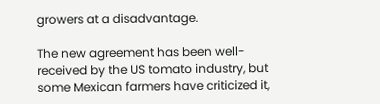growers at a disadvantage.

The new agreement has been well-received by the US tomato industry, but some Mexican farmers have criticized it,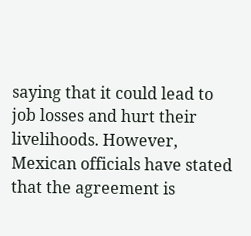saying that it could lead to job losses and hurt their livelihoods. However, Mexican officials have stated that the agreement is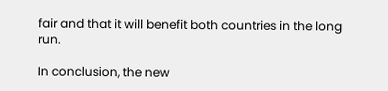fair and that it will benefit both countries in the long run.

In conclusion, the new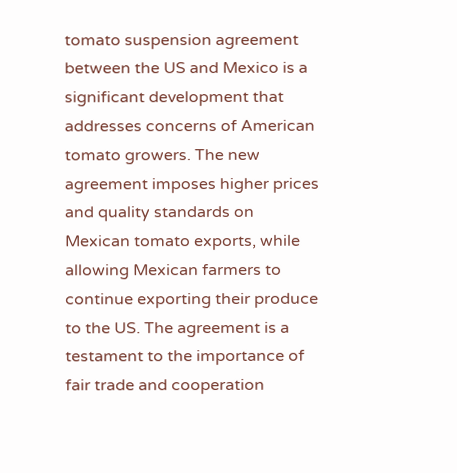tomato suspension agreement between the US and Mexico is a significant development that addresses concerns of American tomato growers. The new agreement imposes higher prices and quality standards on Mexican tomato exports, while allowing Mexican farmers to continue exporting their produce to the US. The agreement is a testament to the importance of fair trade and cooperation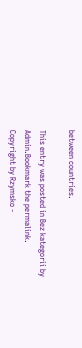between countries.

This entry was posted in Bez kategorii by Admin.Bookmark the permalink.
Copyright by Rzymsko -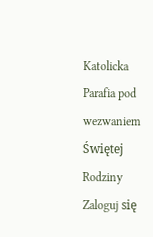Katolicka Parafia pod wezwaniem Świętej Rodziny
Zaloguj się